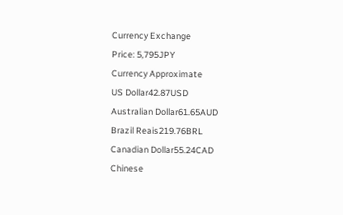Currency Exchange
Price: 5,795JPY
Currency Approximate
US Dollar42.87USD
Australian Dollar61.65AUD
Brazil Reais219.76BRL
Canadian Dollar55.24CAD
Chinese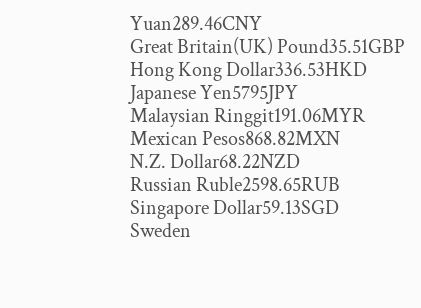Yuan289.46CNY
Great Britain(UK) Pound35.51GBP
Hong Kong Dollar336.53HKD
Japanese Yen5795JPY
Malaysian Ringgit191.06MYR
Mexican Pesos868.82MXN
N.Z. Dollar68.22NZD
Russian Ruble2598.65RUB
Singapore Dollar59.13SGD
Sweden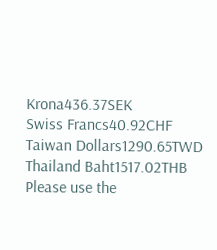Krona436.37SEK
Swiss Francs40.92CHF
Taiwan Dollars1290.65TWD
Thailand Baht1517.02THB
Please use the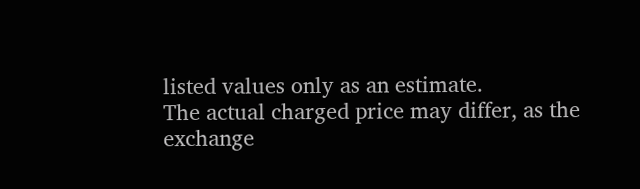listed values only as an estimate.
The actual charged price may differ, as the
exchange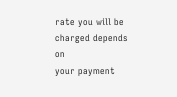rate you will be charged depends on
your payment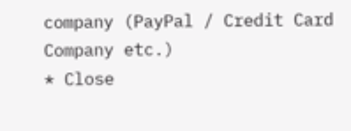company (PayPal / Credit Card Company etc.)
* Close